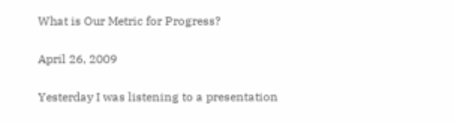What is Our Metric for Progress?

April 26, 2009

Yesterday I was listening to a presentation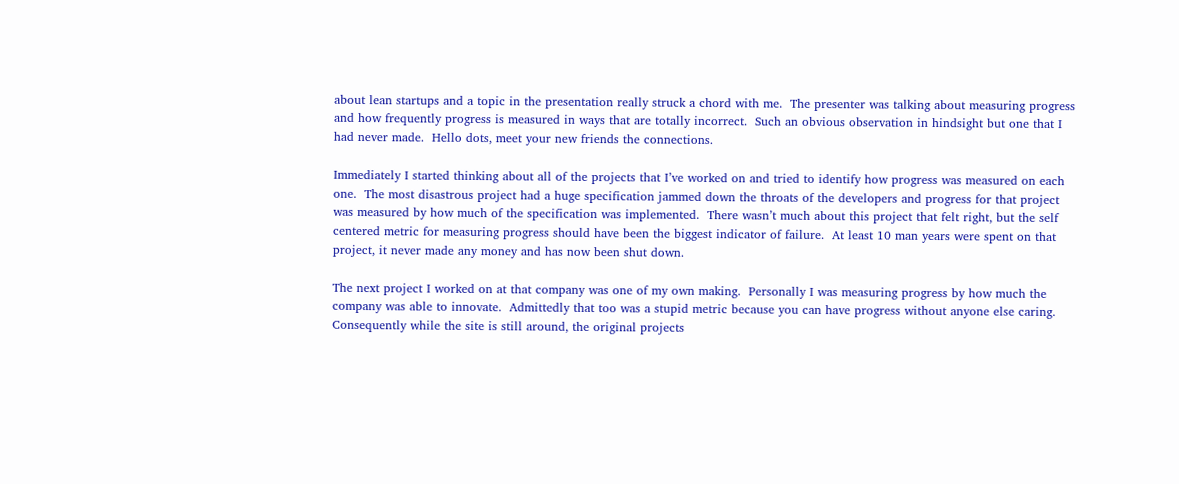about lean startups and a topic in the presentation really struck a chord with me.  The presenter was talking about measuring progress and how frequently progress is measured in ways that are totally incorrect.  Such an obvious observation in hindsight but one that I had never made.  Hello dots, meet your new friends the connections.

Immediately I started thinking about all of the projects that I’ve worked on and tried to identify how progress was measured on each one.  The most disastrous project had a huge specification jammed down the throats of the developers and progress for that project was measured by how much of the specification was implemented.  There wasn’t much about this project that felt right, but the self centered metric for measuring progress should have been the biggest indicator of failure.  At least 10 man years were spent on that project, it never made any money and has now been shut down.

The next project I worked on at that company was one of my own making.  Personally I was measuring progress by how much the company was able to innovate.  Admittedly that too was a stupid metric because you can have progress without anyone else caring. Consequently while the site is still around, the original projects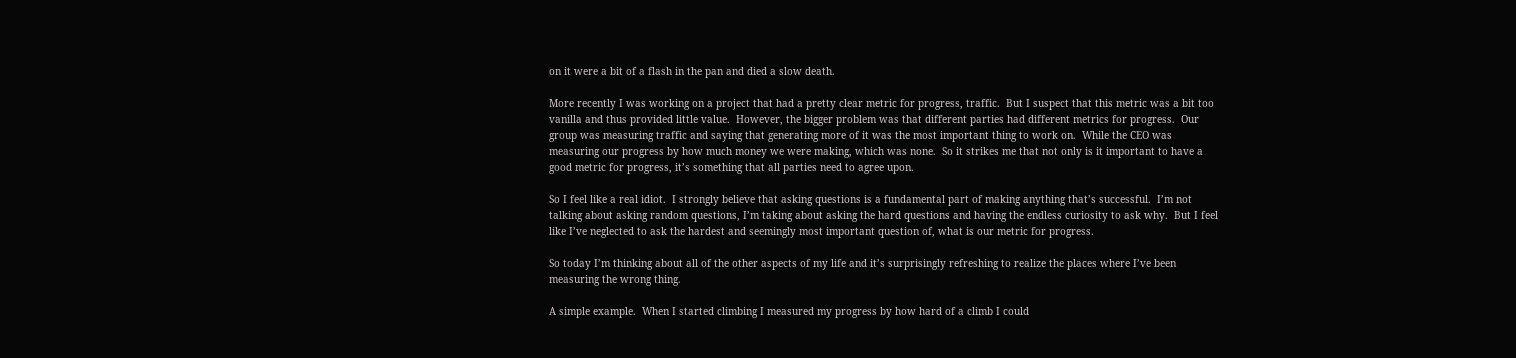on it were a bit of a flash in the pan and died a slow death.

More recently I was working on a project that had a pretty clear metric for progress, traffic.  But I suspect that this metric was a bit too vanilla and thus provided little value.  However, the bigger problem was that different parties had different metrics for progress.  Our group was measuring traffic and saying that generating more of it was the most important thing to work on.  While the CEO was measuring our progress by how much money we were making, which was none.  So it strikes me that not only is it important to have a good metric for progress, it’s something that all parties need to agree upon.

So I feel like a real idiot.  I strongly believe that asking questions is a fundamental part of making anything that’s successful.  I’m not talking about asking random questions, I’m taking about asking the hard questions and having the endless curiosity to ask why.  But I feel like I’ve neglected to ask the hardest and seemingly most important question of, what is our metric for progress.

So today I’m thinking about all of the other aspects of my life and it’s surprisingly refreshing to realize the places where I’ve been measuring the wrong thing.

A simple example.  When I started climbing I measured my progress by how hard of a climb I could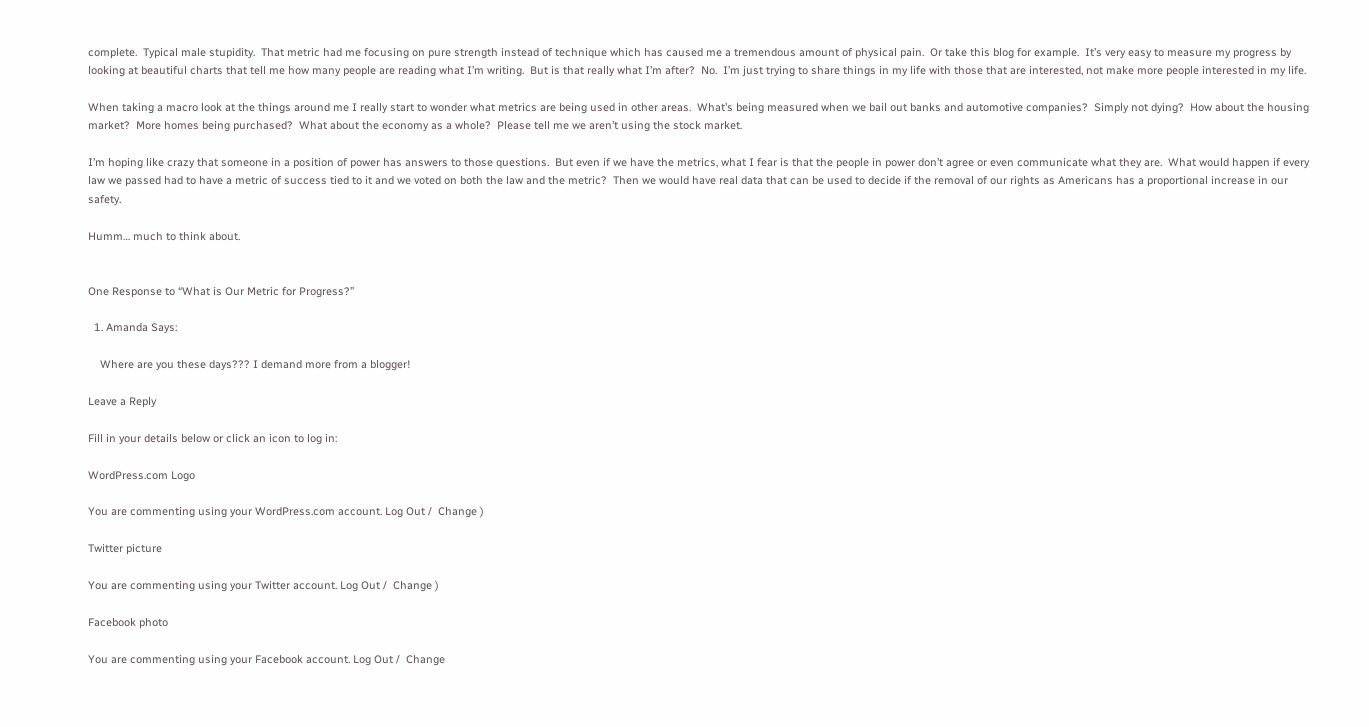complete.  Typical male stupidity.  That metric had me focusing on pure strength instead of technique which has caused me a tremendous amount of physical pain.  Or take this blog for example.  It’s very easy to measure my progress by looking at beautiful charts that tell me how many people are reading what I’m writing.  But is that really what I’m after?  No.  I’m just trying to share things in my life with those that are interested, not make more people interested in my life.

When taking a macro look at the things around me I really start to wonder what metrics are being used in other areas.  What’s being measured when we bail out banks and automotive companies?  Simply not dying?  How about the housing market?  More homes being purchased?  What about the economy as a whole?  Please tell me we aren’t using the stock market.

I’m hoping like crazy that someone in a position of power has answers to those questions.  But even if we have the metrics, what I fear is that the people in power don’t agree or even communicate what they are.  What would happen if every law we passed had to have a metric of success tied to it and we voted on both the law and the metric?  Then we would have real data that can be used to decide if the removal of our rights as Americans has a proportional increase in our safety.

Humm… much to think about.


One Response to “What is Our Metric for Progress?”

  1. Amanda Says:

    Where are you these days??? I demand more from a blogger!

Leave a Reply

Fill in your details below or click an icon to log in:

WordPress.com Logo

You are commenting using your WordPress.com account. Log Out /  Change )

Twitter picture

You are commenting using your Twitter account. Log Out /  Change )

Facebook photo

You are commenting using your Facebook account. Log Out /  Change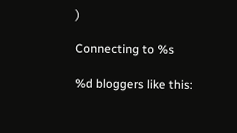)

Connecting to %s

%d bloggers like this: